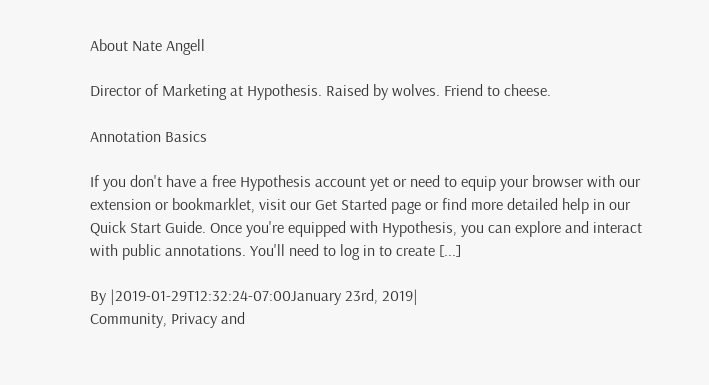About Nate Angell

Director of Marketing at Hypothesis. Raised by wolves. Friend to cheese.

Annotation Basics

If you don't have a free Hypothesis account yet or need to equip your browser with our extension or bookmarklet, visit our Get Started page or find more detailed help in our Quick Start Guide. Once you're equipped with Hypothesis, you can explore and interact with public annotations. You'll need to log in to create [...]

By |2019-01-29T12:32:24-07:00January 23rd, 2019|
Community, Privacy and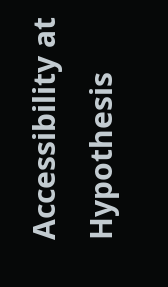Accessibility at Hypothesis